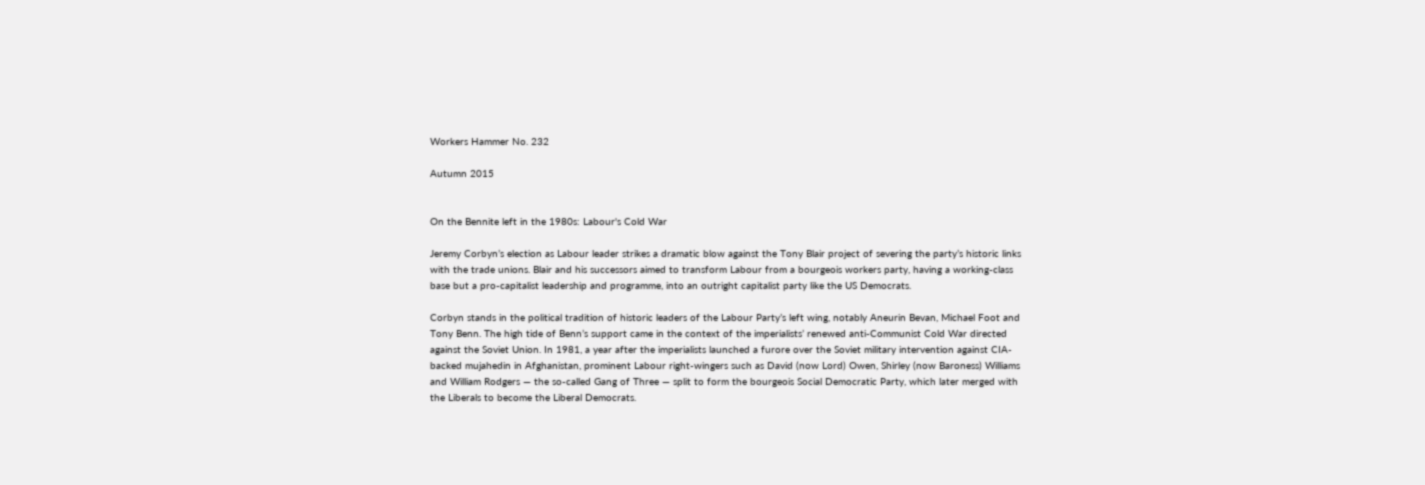Workers Hammer No. 232

Autumn 2015


On the Bennite left in the 1980s: Labour's Cold War

Jeremy Corbyn’s election as Labour leader strikes a dramatic blow against the Tony Blair project of severing the party’s historic links with the trade unions. Blair and his successors aimed to transform Labour from a bourgeois workers party, having a working-class base but a pro-capitalist leadership and programme, into an outright capitalist party like the US Democrats.

Corbyn stands in the political tradition of historic leaders of the Labour Party’s left wing, notably Aneurin Bevan, Michael Foot and Tony Benn. The high tide of Benn’s support came in the context of the imperialists’ renewed anti-Communist Cold War directed against the Soviet Union. In 1981, a year after the imperialists launched a furore over the Soviet military intervention against CIA-backed mujahedin in Afghanistan, prominent Labour right-wingers such as David (now Lord) Owen, Shirley (now Baroness) Williams and William Rodgers — the so-called Gang of Three — split to form the bourgeois Social Democratic Party, which later merged with the Liberals to become the Liberal Democrats.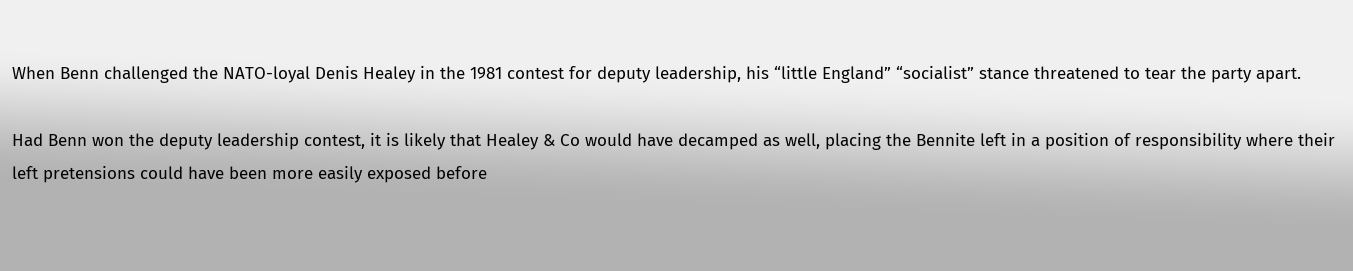When Benn challenged the NATO-loyal Denis Healey in the 1981 contest for deputy leadership, his “little England” “socialist” stance threatened to tear the party apart.

Had Benn won the deputy leadership contest, it is likely that Healey & Co would have decamped as well, placing the Bennite left in a position of responsibility where their left pretensions could have been more easily exposed before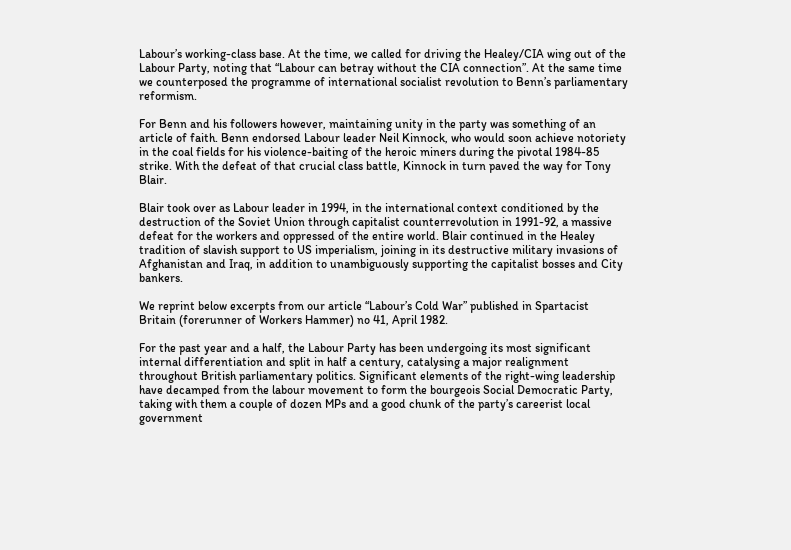Labour’s working-class base. At the time, we called for driving the Healey/CIA wing out of the Labour Party, noting that “Labour can betray without the CIA connection”. At the same time we counterposed the programme of international socialist revolution to Benn’s parliamentary reformism.

For Benn and his followers however, maintaining unity in the party was something of an article of faith. Benn endorsed Labour leader Neil Kinnock, who would soon achieve notoriety in the coal fields for his violence-baiting of the heroic miners during the pivotal 1984-85 strike. With the defeat of that crucial class battle, Kinnock in turn paved the way for Tony Blair.

Blair took over as Labour leader in 1994, in the international context conditioned by the destruction of the Soviet Union through capitalist counterrevolution in 1991-92, a massive defeat for the workers and oppressed of the entire world. Blair continued in the Healey tradition of slavish support to US imperialism, joining in its destructive military invasions of Afghanistan and Iraq, in addition to unambiguously supporting the capitalist bosses and City bankers.

We reprint below excerpts from our article “Labour’s Cold War” published in Spartacist Britain (forerunner of Workers Hammer) no 41, April 1982.

For the past year and a half, the Labour Party has been undergoing its most significant internal differentiation and split in half a century, catalysing a major realignment throughout British parliamentary politics. Significant elements of the right-wing leadership have decamped from the labour movement to form the bourgeois Social Democratic Party, taking with them a couple of dozen MPs and a good chunk of the party’s careerist local government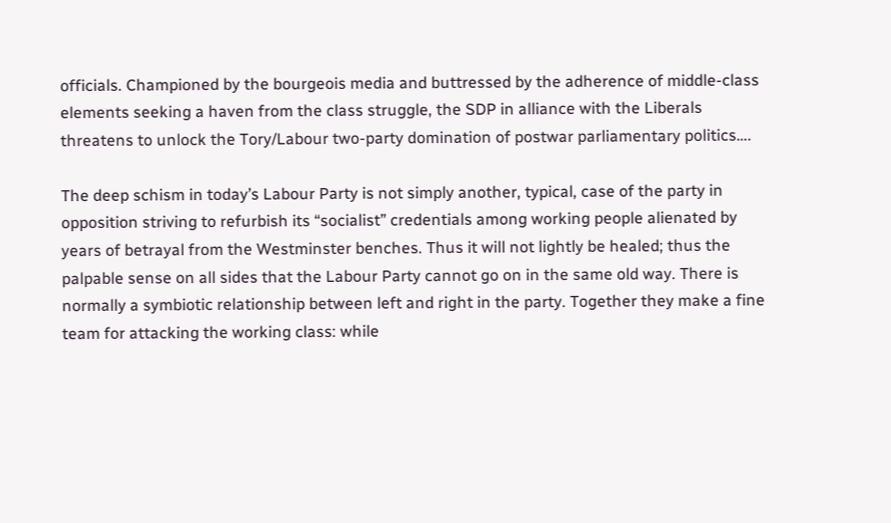officials. Championed by the bourgeois media and buttressed by the adherence of middle-class elements seeking a haven from the class struggle, the SDP in alliance with the Liberals threatens to unlock the Tory/Labour two-party domination of postwar parliamentary politics….

The deep schism in today’s Labour Party is not simply another, typical, case of the party in opposition striving to refurbish its “socialist” credentials among working people alienated by years of betrayal from the Westminster benches. Thus it will not lightly be healed; thus the palpable sense on all sides that the Labour Party cannot go on in the same old way. There is normally a symbiotic relationship between left and right in the party. Together they make a fine team for attacking the working class: while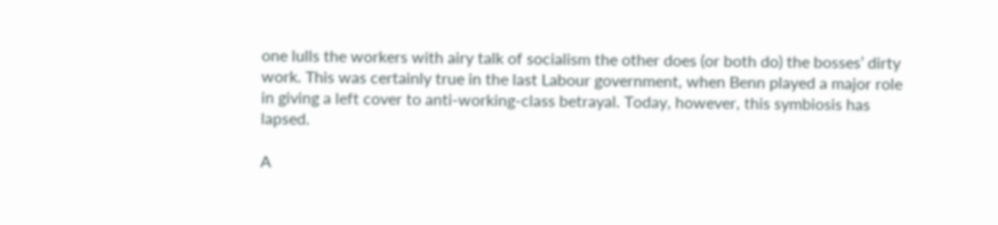one lulls the workers with airy talk of socialism the other does (or both do) the bosses’ dirty work. This was certainly true in the last Labour government, when Benn played a major role in giving a left cover to anti-working-class betrayal. Today, however, this symbiosis has lapsed.

A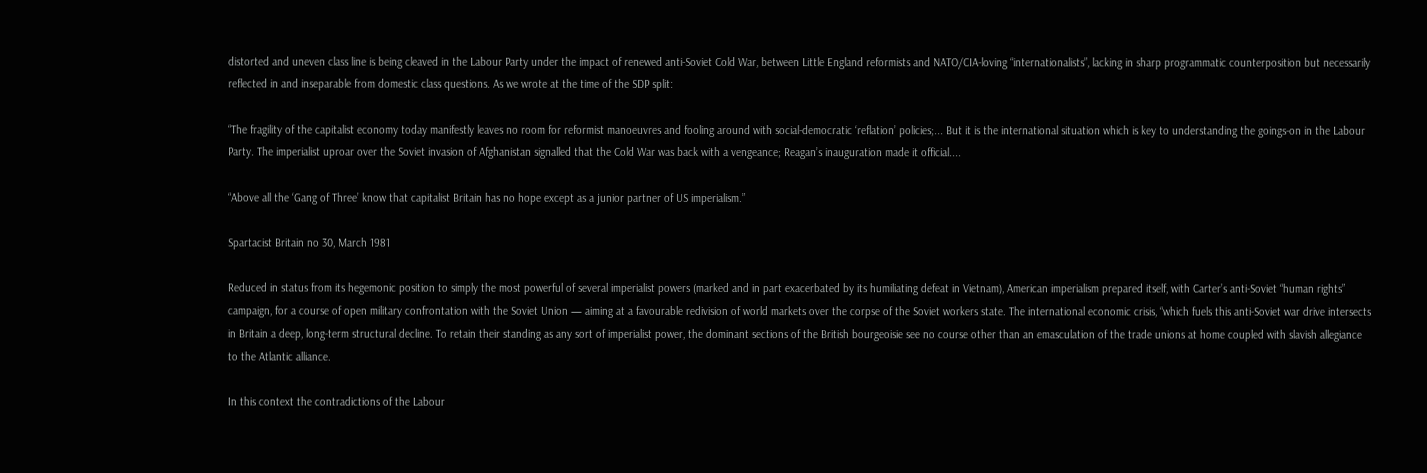distorted and uneven class line is being cleaved in the Labour Party under the impact of renewed anti-Soviet Cold War, between Little England reformists and NATO/CIA-loving “internationalists”, lacking in sharp programmatic counterposition but necessarily reflected in and inseparable from domestic class questions. As we wrote at the time of the SDP split:

“The fragility of the capitalist economy today manifestly leaves no room for reformist manoeuvres and fooling around with social-democratic ‘reflation’ policies;... But it is the international situation which is key to understanding the goings-on in the Labour Party. The imperialist uproar over the Soviet invasion of Afghanistan signalled that the Cold War was back with a vengeance; Reagan’s inauguration made it official....

“Above all the ‘Gang of Three’ know that capitalist Britain has no hope except as a junior partner of US imperialism.”

Spartacist Britain no 30, March 1981

Reduced in status from its hegemonic position to simply the most powerful of several imperialist powers (marked and in part exacerbated by its humiliating defeat in Vietnam), American imperialism prepared itself, with Carter’s anti-Soviet “human rights” campaign, for a course of open military confrontation with the Soviet Union — aiming at a favourable redivision of world markets over the corpse of the Soviet workers state. The international economic crisis, “which fuels this anti-Soviet war drive intersects in Britain a deep, long-term structural decline. To retain their standing as any sort of imperialist power, the dominant sections of the British bourgeoisie see no course other than an emasculation of the trade unions at home coupled with slavish allegiance to the Atlantic alliance.

In this context the contradictions of the Labour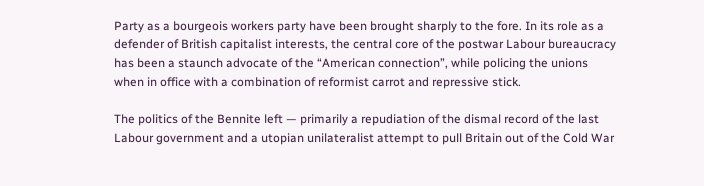Party as a bourgeois workers party have been brought sharply to the fore. In its role as a defender of British capitalist interests, the central core of the postwar Labour bureaucracy has been a staunch advocate of the “American connection”, while policing the unions when in office with a combination of reformist carrot and repressive stick.

The politics of the Bennite left — primarily a repudiation of the dismal record of the last Labour government and a utopian unilateralist attempt to pull Britain out of the Cold War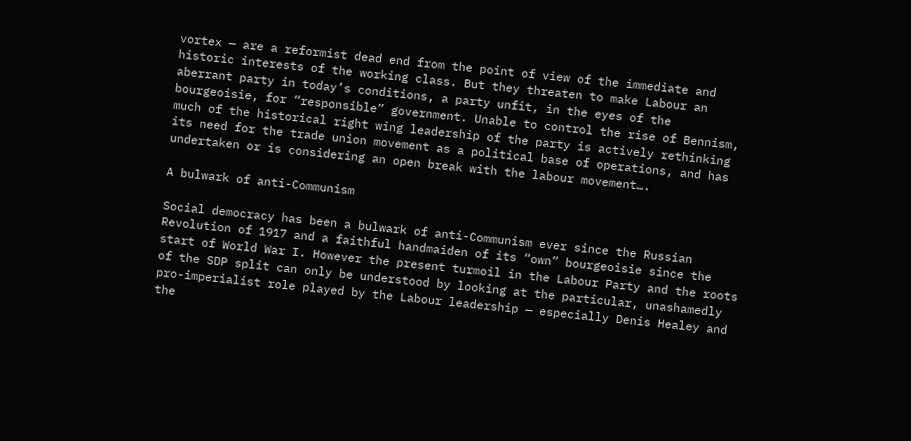vortex — are a reformist dead end from the point of view of the immediate and historic interests of the working class. But they threaten to make Labour an aberrant party in today’s conditions, a party unfit, in the eyes of the bourgeoisie, for “responsible” government. Unable to control the rise of Bennism, much of the historical right wing leadership of the party is actively rethinking its need for the trade union movement as a political base of operations, and has undertaken or is considering an open break with the labour movement….

A bulwark of anti-Communism

Social democracy has been a bulwark of anti-Communism ever since the Russian Revolution of 1917 and a faithful handmaiden of its “own” bourgeoisie since the start of World War I. However the present turmoil in the Labour Party and the roots of the SDP split can only be understood by looking at the particular, unashamedly pro-imperialist role played by the Labour leadership — especially Denis Healey and the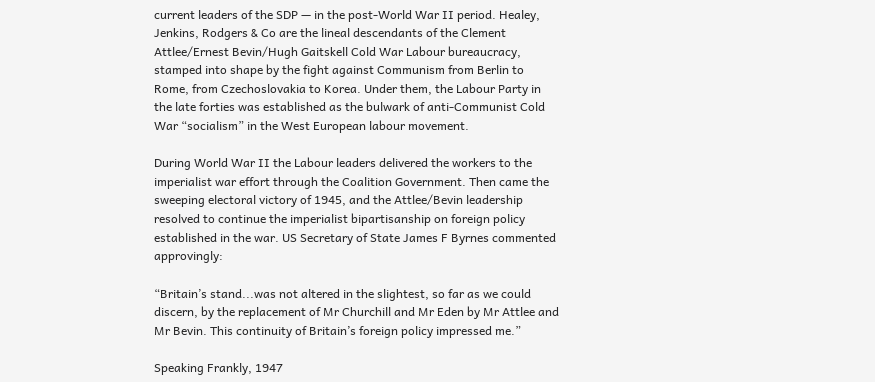current leaders of the SDP — in the post-World War II period. Healey, Jenkins, Rodgers & Co are the lineal descendants of the Clement Attlee/Ernest Bevin/Hugh Gaitskell Cold War Labour bureaucracy, stamped into shape by the fight against Communism from Berlin to Rome, from Czechoslovakia to Korea. Under them, the Labour Party in the late forties was established as the bulwark of anti-Communist Cold War “socialism” in the West European labour movement.

During World War II the Labour leaders delivered the workers to the imperialist war effort through the Coalition Government. Then came the sweeping electoral victory of 1945, and the Attlee/Bevin leadership resolved to continue the imperialist bipartisanship on foreign policy established in the war. US Secretary of State James F Byrnes commented approvingly:

“Britain’s stand...was not altered in the slightest, so far as we could discern, by the replacement of Mr Churchill and Mr Eden by Mr Attlee and Mr Bevin. This continuity of Britain’s foreign policy impressed me.”

Speaking Frankly, 1947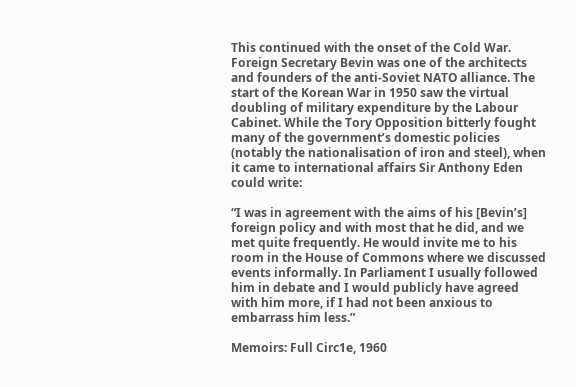This continued with the onset of the Cold War. Foreign Secretary Bevin was one of the architects and founders of the anti-Soviet NATO alliance. The start of the Korean War in 1950 saw the virtual doubling of military expenditure by the Labour Cabinet. While the Tory Opposition bitterly fought many of the government’s domestic policies (notably the nationalisation of iron and steel), when it came to international affairs Sir Anthony Eden could write:

“I was in agreement with the aims of his [Bevin’s] foreign policy and with most that he did, and we met quite frequently. He would invite me to his room in the House of Commons where we discussed events informally. In Parliament I usually followed him in debate and I would publicly have agreed with him more, if I had not been anxious to embarrass him less.”

Memoirs: Full Circ1e, 1960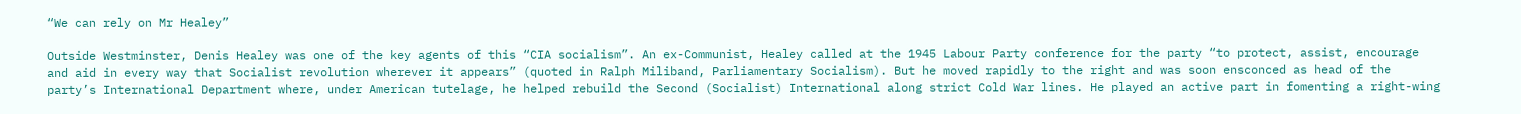“We can rely on Mr Healey”

Outside Westminster, Denis Healey was one of the key agents of this “CIA socialism”. An ex-Communist, Healey called at the 1945 Labour Party conference for the party “to protect, assist, encourage and aid in every way that Socialist revolution wherever it appears” (quoted in Ralph Miliband, Parliamentary Socialism). But he moved rapidly to the right and was soon ensconced as head of the party’s International Department where, under American tutelage, he helped rebuild the Second (Socialist) International along strict Cold War lines. He played an active part in fomenting a right-wing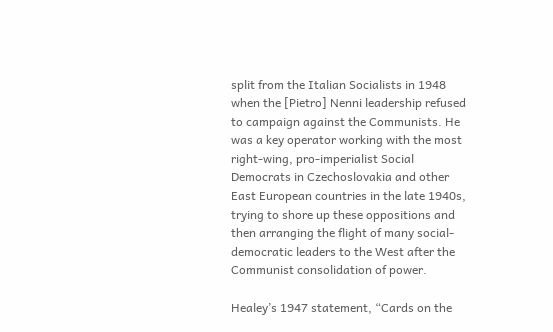split from the Italian Socialists in 1948 when the [Pietro] Nenni leadership refused to campaign against the Communists. He was a key operator working with the most right-wing, pro-imperialist Social Democrats in Czechoslovakia and other East European countries in the late 1940s, trying to shore up these oppositions and then arranging the flight of many social-democratic leaders to the West after the Communist consolidation of power.

Healey’s 1947 statement, “Cards on the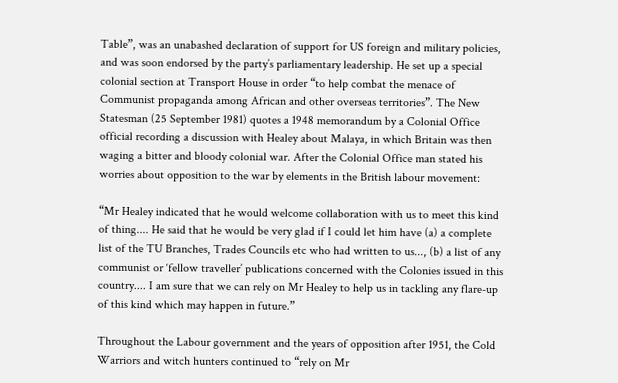Table”, was an unabashed declaration of support for US foreign and military policies, and was soon endorsed by the party’s parliamentary leadership. He set up a special colonial section at Transport House in order “to help combat the menace of Communist propaganda among African and other overseas territories”. The New Statesman (25 September 1981) quotes a 1948 memorandum by a Colonial Office official recording a discussion with Healey about Malaya, in which Britain was then waging a bitter and bloody colonial war. After the Colonial Office man stated his worries about opposition to the war by elements in the British labour movement:

“Mr Healey indicated that he would welcome collaboration with us to meet this kind of thing.... He said that he would be very glad if I could let him have (a) a complete list of the TU Branches, Trades Councils etc who had written to us..., (b) a list of any communist or ‘fellow traveller’ publications concerned with the Colonies issued in this country.... I am sure that we can rely on Mr Healey to help us in tackling any flare-up of this kind which may happen in future.”

Throughout the Labour government and the years of opposition after 1951, the Cold Warriors and witch hunters continued to “rely on Mr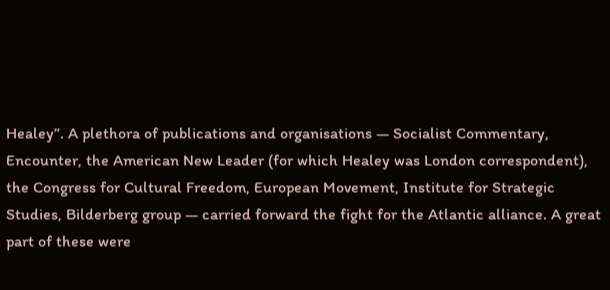Healey”. A plethora of publications and organisations — Socialist Commentary, Encounter, the American New Leader (for which Healey was London correspondent), the Congress for Cultural Freedom, European Movement, Institute for Strategic Studies, Bilderberg group — carried forward the fight for the Atlantic alliance. A great part of these were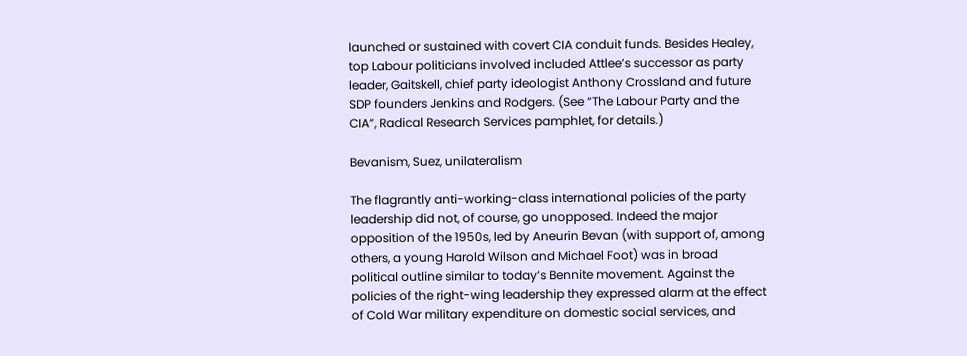launched or sustained with covert CIA conduit funds. Besides Healey, top Labour politicians involved included Attlee’s successor as party leader, Gaitskell, chief party ideologist Anthony Crossland and future SDP founders Jenkins and Rodgers. (See “The Labour Party and the CIA”, Radical Research Services pamphlet, for details.)

Bevanism, Suez, unilateralism

The flagrantly anti-working-class international policies of the party leadership did not, of course, go unopposed. Indeed the major opposition of the 1950s, led by Aneurin Bevan (with support of, among others, a young Harold Wilson and Michael Foot) was in broad political outline similar to today’s Bennite movement. Against the policies of the right-wing leadership they expressed alarm at the effect of Cold War military expenditure on domestic social services, and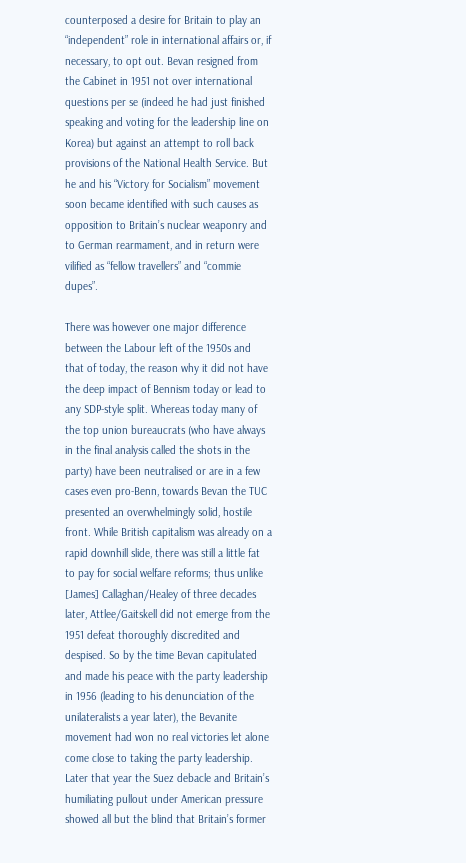counterposed a desire for Britain to play an “independent” role in international affairs or, if necessary, to opt out. Bevan resigned from the Cabinet in 1951 not over international questions per se (indeed he had just finished speaking and voting for the leadership line on Korea) but against an attempt to roll back provisions of the National Health Service. But he and his “Victory for Socialism” movement soon became identified with such causes as opposition to Britain’s nuclear weaponry and to German rearmament, and in return were vilified as “fellow travellers” and “commie dupes”.

There was however one major difference between the Labour left of the 1950s and that of today, the reason why it did not have the deep impact of Bennism today or lead to any SDP-style split. Whereas today many of the top union bureaucrats (who have always in the final analysis called the shots in the party) have been neutralised or are in a few cases even pro-Benn, towards Bevan the TUC presented an overwhelmingly solid, hostile front. While British capitalism was already on a rapid downhill slide, there was still a little fat to pay for social welfare reforms; thus unlike [James] Callaghan/Healey of three decades later, Attlee/Gaitskell did not emerge from the 1951 defeat thoroughly discredited and despised. So by the time Bevan capitulated and made his peace with the party leadership in 1956 (leading to his denunciation of the unilateralists a year later), the Bevanite movement had won no real victories let alone come close to taking the party leadership. Later that year the Suez debacle and Britain’s humiliating pullout under American pressure showed all but the blind that Britain’s former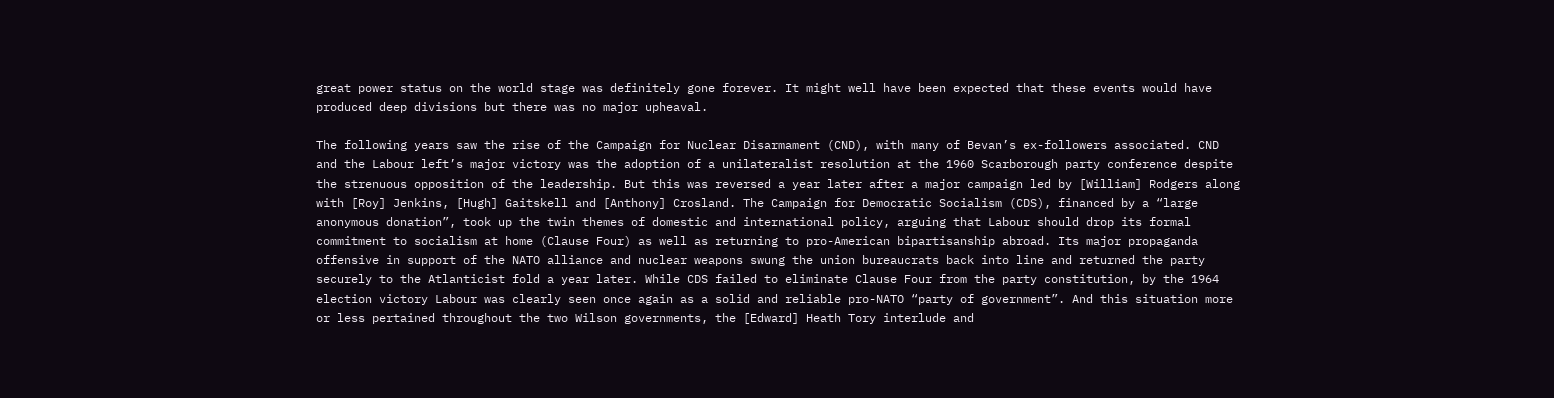great power status on the world stage was definitely gone forever. It might well have been expected that these events would have produced deep divisions but there was no major upheaval.

The following years saw the rise of the Campaign for Nuclear Disarmament (CND), with many of Bevan’s ex-followers associated. CND and the Labour left’s major victory was the adoption of a unilateralist resolution at the 1960 Scarborough party conference despite the strenuous opposition of the leadership. But this was reversed a year later after a major campaign led by [William] Rodgers along with [Roy] Jenkins, [Hugh] Gaitskell and [Anthony] Crosland. The Campaign for Democratic Socialism (CDS), financed by a “large anonymous donation”, took up the twin themes of domestic and international policy, arguing that Labour should drop its formal commitment to socialism at home (Clause Four) as well as returning to pro-American bipartisanship abroad. Its major propaganda offensive in support of the NATO alliance and nuclear weapons swung the union bureaucrats back into line and returned the party securely to the Atlanticist fold a year later. While CDS failed to eliminate Clause Four from the party constitution, by the 1964 election victory Labour was clearly seen once again as a solid and reliable pro-NATO “party of government”. And this situation more or less pertained throughout the two Wilson governments, the [Edward] Heath Tory interlude and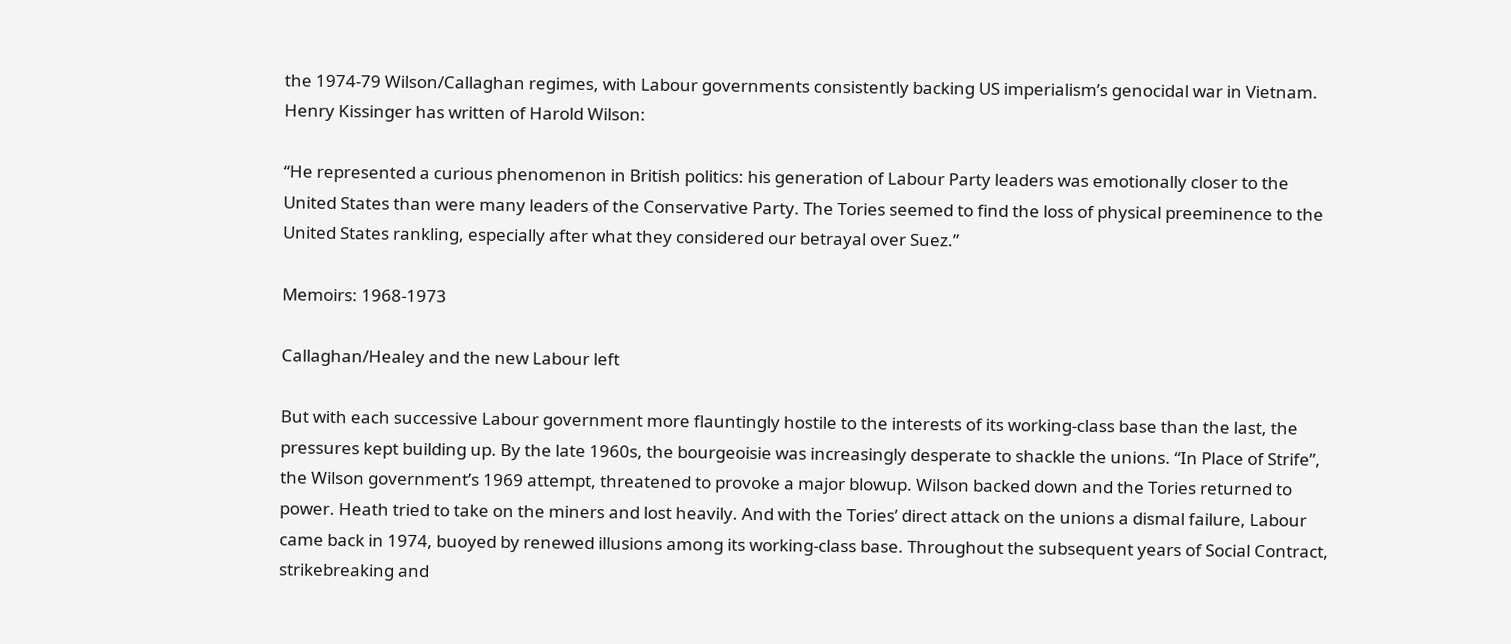the 1974-79 Wilson/Callaghan regimes, with Labour governments consistently backing US imperialism’s genocidal war in Vietnam. Henry Kissinger has written of Harold Wilson:

“He represented a curious phenomenon in British politics: his generation of Labour Party leaders was emotionally closer to the United States than were many leaders of the Conservative Party. The Tories seemed to find the loss of physical preeminence to the United States rankling, especially after what they considered our betrayal over Suez.”

Memoirs: 1968-1973

Callaghan/Healey and the new Labour left

But with each successive Labour government more flauntingly hostile to the interests of its working-class base than the last, the pressures kept building up. By the late 1960s, the bourgeoisie was increasingly desperate to shackle the unions. “In Place of Strife”, the Wilson government’s 1969 attempt, threatened to provoke a major blowup. Wilson backed down and the Tories returned to power. Heath tried to take on the miners and lost heavily. And with the Tories’ direct attack on the unions a dismal failure, Labour came back in 1974, buoyed by renewed illusions among its working-class base. Throughout the subsequent years of Social Contract, strikebreaking and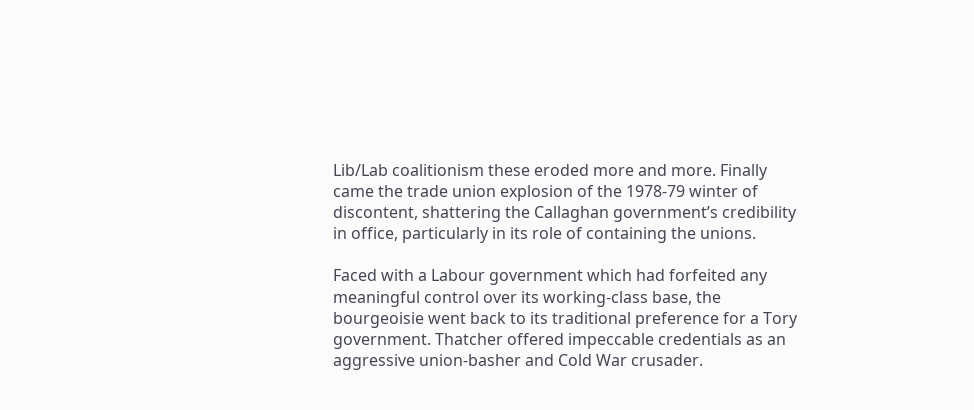Lib/Lab coalitionism these eroded more and more. Finally came the trade union explosion of the 1978-79 winter of discontent, shattering the Callaghan government’s credibility in office, particularly in its role of containing the unions.

Faced with a Labour government which had forfeited any meaningful control over its working-class base, the bourgeoisie went back to its traditional preference for a Tory government. Thatcher offered impeccable credentials as an aggressive union-basher and Cold War crusader.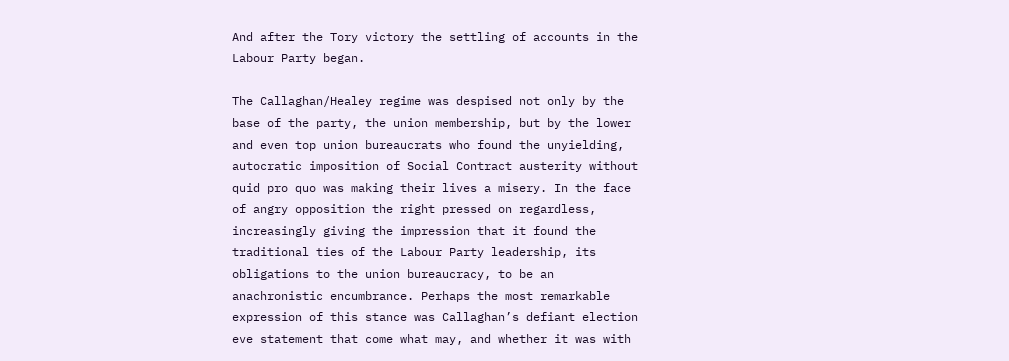And after the Tory victory the settling of accounts in the Labour Party began.

The Callaghan/Healey regime was despised not only by the base of the party, the union membership, but by the lower and even top union bureaucrats who found the unyielding, autocratic imposition of Social Contract austerity without quid pro quo was making their lives a misery. In the face of angry opposition the right pressed on regardless, increasingly giving the impression that it found the traditional ties of the Labour Party leadership, its obligations to the union bureaucracy, to be an anachronistic encumbrance. Perhaps the most remarkable expression of this stance was Callaghan’s defiant election eve statement that come what may, and whether it was with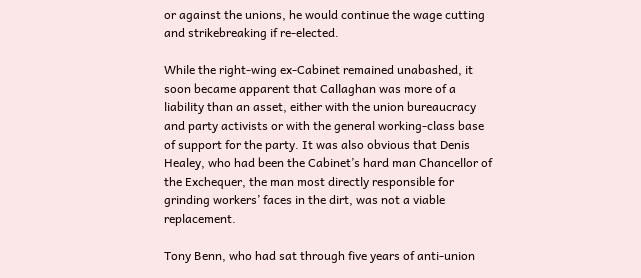or against the unions, he would continue the wage cutting and strikebreaking if re-elected.

While the right-wing ex-Cabinet remained unabashed, it soon became apparent that Callaghan was more of a liability than an asset, either with the union bureaucracy and party activists or with the general working-class base of support for the party. It was also obvious that Denis Healey, who had been the Cabinet’s hard man Chancellor of the Exchequer, the man most directly responsible for grinding workers’ faces in the dirt, was not a viable replacement.

Tony Benn, who had sat through five years of anti-union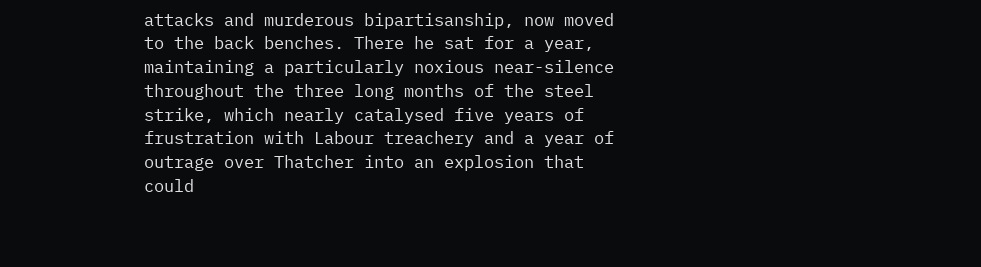attacks and murderous bipartisanship, now moved to the back benches. There he sat for a year, maintaining a particularly noxious near-silence throughout the three long months of the steel strike, which nearly catalysed five years of frustration with Labour treachery and a year of outrage over Thatcher into an explosion that could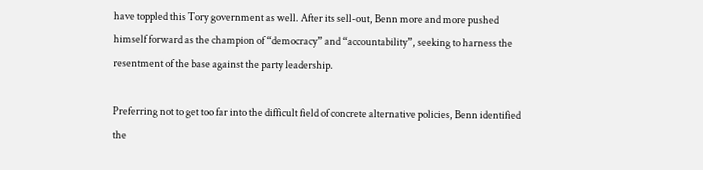have toppled this Tory government as well. After its sell-out, Benn more and more pushed himself forward as the champion of “democracy” and “accountability”, seeking to harness the resentment of the base against the party leadership.

Preferring not to get too far into the difficult field of concrete alternative policies, Benn identified the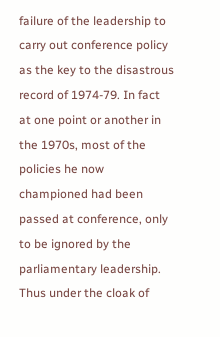failure of the leadership to carry out conference policy as the key to the disastrous record of 1974-79. In fact at one point or another in the 1970s, most of the policies he now championed had been passed at conference, only to be ignored by the parliamentary leadership. Thus under the cloak of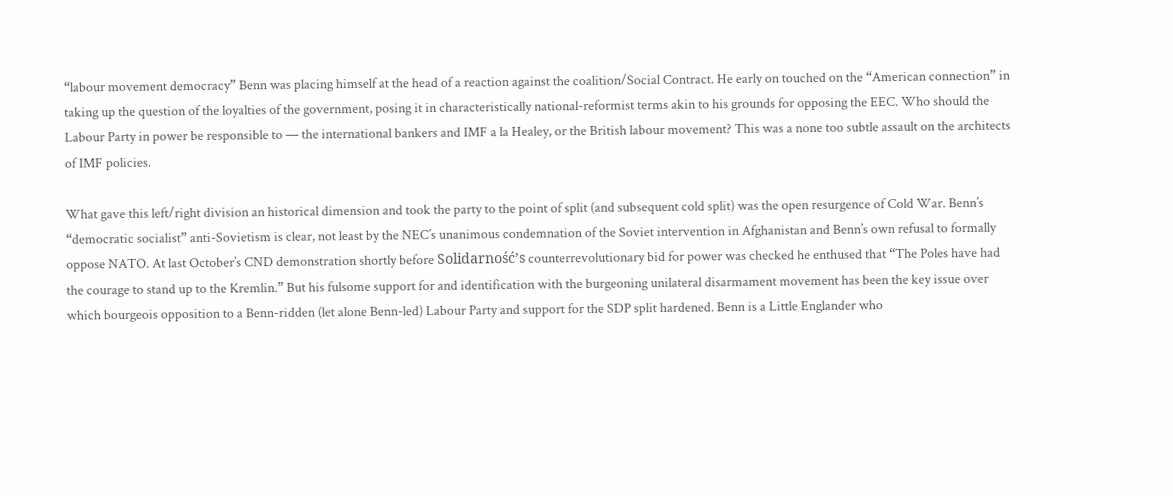“labour movement democracy” Benn was placing himself at the head of a reaction against the coalition/Social Contract. He early on touched on the “American connection” in taking up the question of the loyalties of the government, posing it in characteristically national-reformist terms akin to his grounds for opposing the EEC. Who should the Labour Party in power be responsible to — the international bankers and IMF a la Healey, or the British labour movement? This was a none too subtle assault on the architects of IMF policies.

What gave this left/right division an historical dimension and took the party to the point of split (and subsequent cold split) was the open resurgence of Cold War. Benn’s “democratic socialist” anti-Sovietism is clear, not least by the NEC’s unanimous condemnation of the Soviet intervention in Afghanistan and Benn’s own refusal to formally oppose NATO. At last October’s CND demonstration shortly before Solidarność’s counterrevolutionary bid for power was checked he enthused that “The Poles have had the courage to stand up to the Kremlin.” But his fulsome support for and identification with the burgeoning unilateral disarmament movement has been the key issue over which bourgeois opposition to a Benn-ridden (let alone Benn-led) Labour Party and support for the SDP split hardened. Benn is a Little Englander who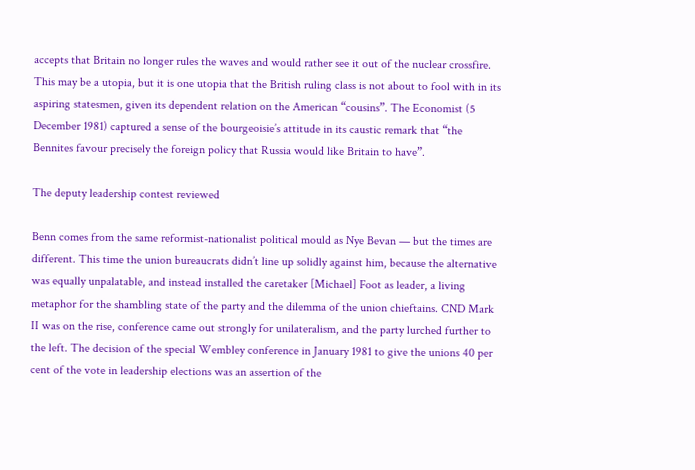accepts that Britain no longer rules the waves and would rather see it out of the nuclear crossfire. This may be a utopia, but it is one utopia that the British ruling class is not about to fool with in its aspiring statesmen, given its dependent relation on the American “cousins”. The Economist (5 December 1981) captured a sense of the bourgeoisie’s attitude in its caustic remark that “the Bennites favour precisely the foreign policy that Russia would like Britain to have”.

The deputy leadership contest reviewed

Benn comes from the same reformist-nationalist political mould as Nye Bevan — but the times are different. This time the union bureaucrats didn’t line up solidly against him, because the alternative was equally unpalatable, and instead installed the caretaker [Michael] Foot as leader, a living metaphor for the shambling state of the party and the dilemma of the union chieftains. CND Mark II was on the rise, conference came out strongly for unilateralism, and the party lurched further to the left. The decision of the special Wembley conference in January 1981 to give the unions 40 per cent of the vote in leadership elections was an assertion of the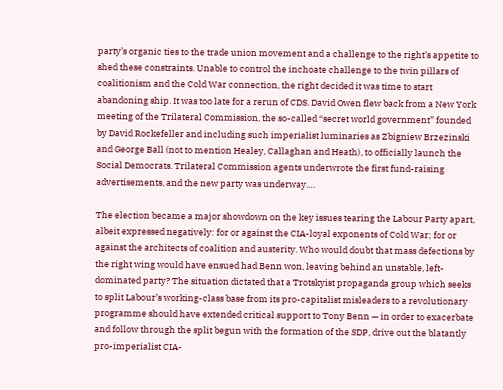party’s organic ties to the trade union movement and a challenge to the right’s appetite to shed these constraints. Unable to control the inchoate challenge to the twin pillars of coalitionism and the Cold War connection, the right decided it was time to start abandoning ship. It was too late for a rerun of CDS. David Owen flew back from a New York meeting of the Trilateral Commission, the so-called “secret world government” founded by David Rockefeller and including such imperialist luminaries as Zbigniew Brzezinski and George Ball (not to mention Healey, Callaghan and Heath), to officially launch the Social Democrats. Trilateral Commission agents underwrote the first fund-raising advertisements, and the new party was underway.…

The election became a major showdown on the key issues tearing the Labour Party apart, albeit expressed negatively: for or against the CIA-loyal exponents of Cold War; for or against the architects of coalition and austerity. Who would doubt that mass defections by the right wing would have ensued had Benn won, leaving behind an unstable, left-dominated party? The situation dictated that a Trotskyist propaganda group which seeks to split Labour’s working-class base from its pro-capitalist misleaders to a revolutionary programme should have extended critical support to Tony Benn — in order to exacerbate and follow through the split begun with the formation of the SDP, drive out the blatantly pro-imperialist CIA-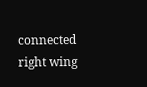connected right wing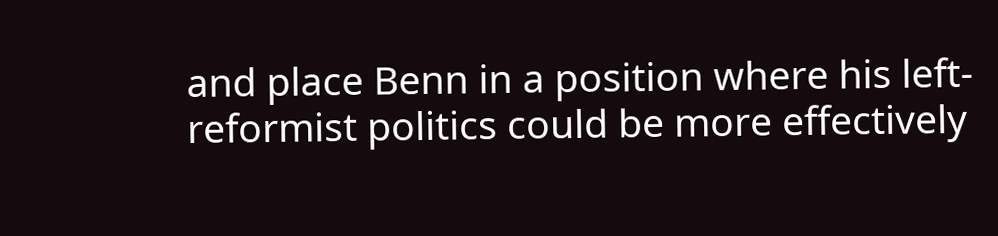and place Benn in a position where his left-reformist politics could be more effectively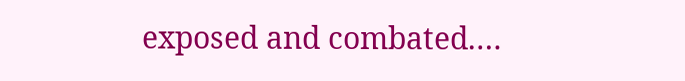exposed and combated.…